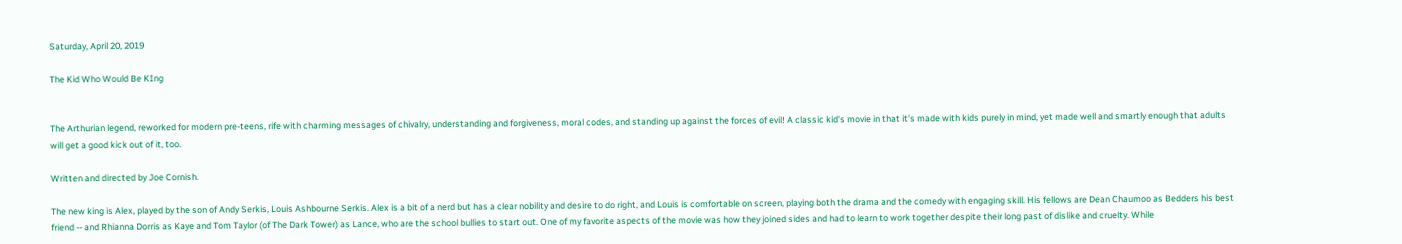Saturday, April 20, 2019

The Kid Who Would Be KIng


The Arthurian legend, reworked for modern pre-teens, rife with charming messages of chivalry, understanding and forgiveness, moral codes, and standing up against the forces of evil! A classic kid's movie in that it's made with kids purely in mind, yet made well and smartly enough that adults will get a good kick out of it, too.

Written and directed by Joe Cornish.

The new king is Alex, played by the son of Andy Serkis, Louis Ashbourne Serkis. Alex is a bit of a nerd but has a clear nobility and desire to do right, and Louis is comfortable on screen, playing both the drama and the comedy with engaging skill. His fellows are Dean Chaumoo as Bedders his best friend -- and Rhianna Dorris as Kaye and Tom Taylor (of The Dark Tower) as Lance, who are the school bullies to start out. One of my favorite aspects of the movie was how they joined sides and had to learn to work together despite their long past of dislike and cruelty. While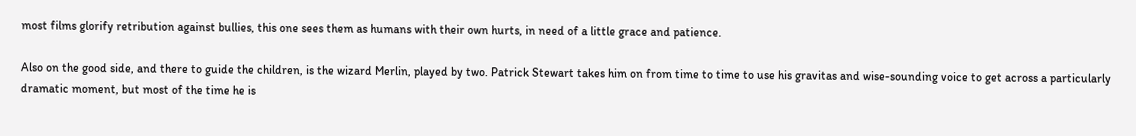most films glorify retribution against bullies, this one sees them as humans with their own hurts, in need of a little grace and patience.

Also on the good side, and there to guide the children, is the wizard Merlin, played by two. Patrick Stewart takes him on from time to time to use his gravitas and wise-sounding voice to get across a particularly dramatic moment, but most of the time he is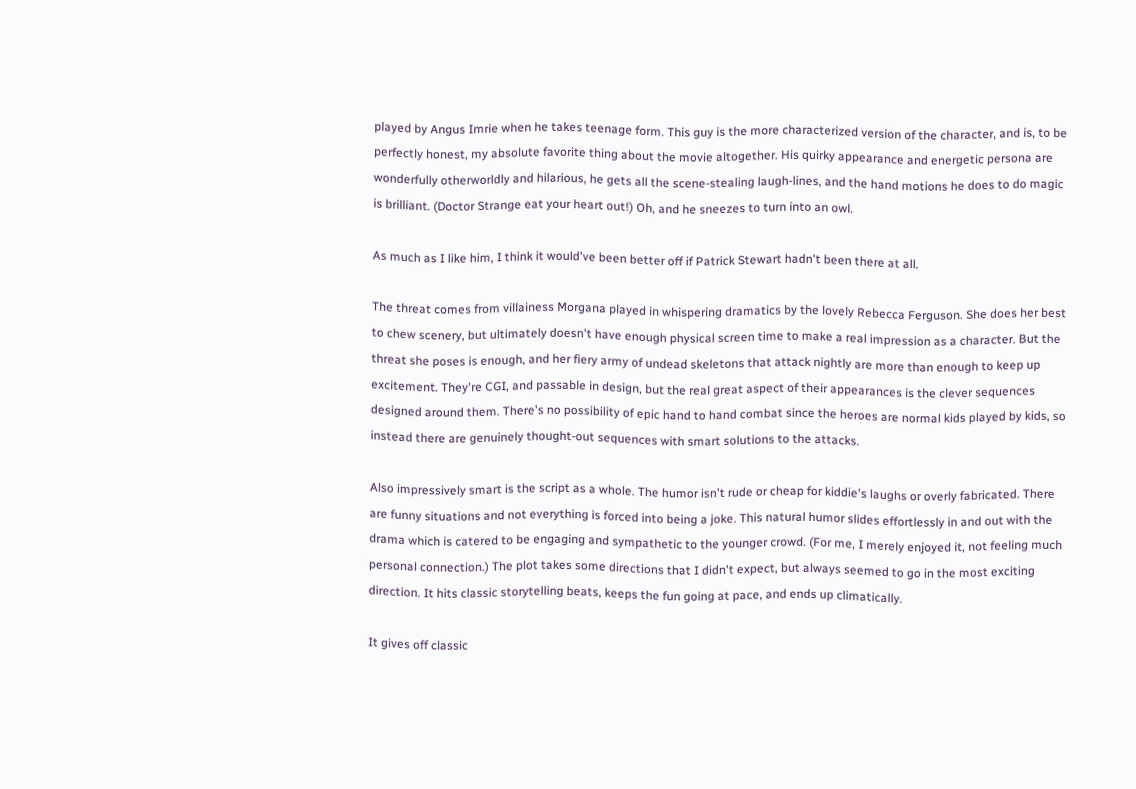played by Angus Imrie when he takes teenage form. This guy is the more characterized version of the character, and is, to be perfectly honest, my absolute favorite thing about the movie altogether. His quirky appearance and energetic persona are wonderfully otherworldly and hilarious, he gets all the scene-stealing laugh-lines, and the hand motions he does to do magic is brilliant. (Doctor Strange eat your heart out!) Oh, and he sneezes to turn into an owl.

As much as I like him, I think it would've been better off if Patrick Stewart hadn't been there at all.

The threat comes from villainess Morgana played in whispering dramatics by the lovely Rebecca Ferguson. She does her best to chew scenery, but ultimately doesn't have enough physical screen time to make a real impression as a character. But the threat she poses is enough, and her fiery army of undead skeletons that attack nightly are more than enough to keep up excitement. They're CGI, and passable in design, but the real great aspect of their appearances is the clever sequences designed around them. There's no possibility of epic hand to hand combat since the heroes are normal kids played by kids, so instead there are genuinely thought-out sequences with smart solutions to the attacks.

Also impressively smart is the script as a whole. The humor isn't rude or cheap for kiddie's laughs or overly fabricated. There are funny situations and not everything is forced into being a joke. This natural humor slides effortlessly in and out with the drama which is catered to be engaging and sympathetic to the younger crowd. (For me, I merely enjoyed it, not feeling much personal connection.) The plot takes some directions that I didn't expect, but always seemed to go in the most exciting direction. It hits classic storytelling beats, keeps the fun going at pace, and ends up climatically.

It gives off classic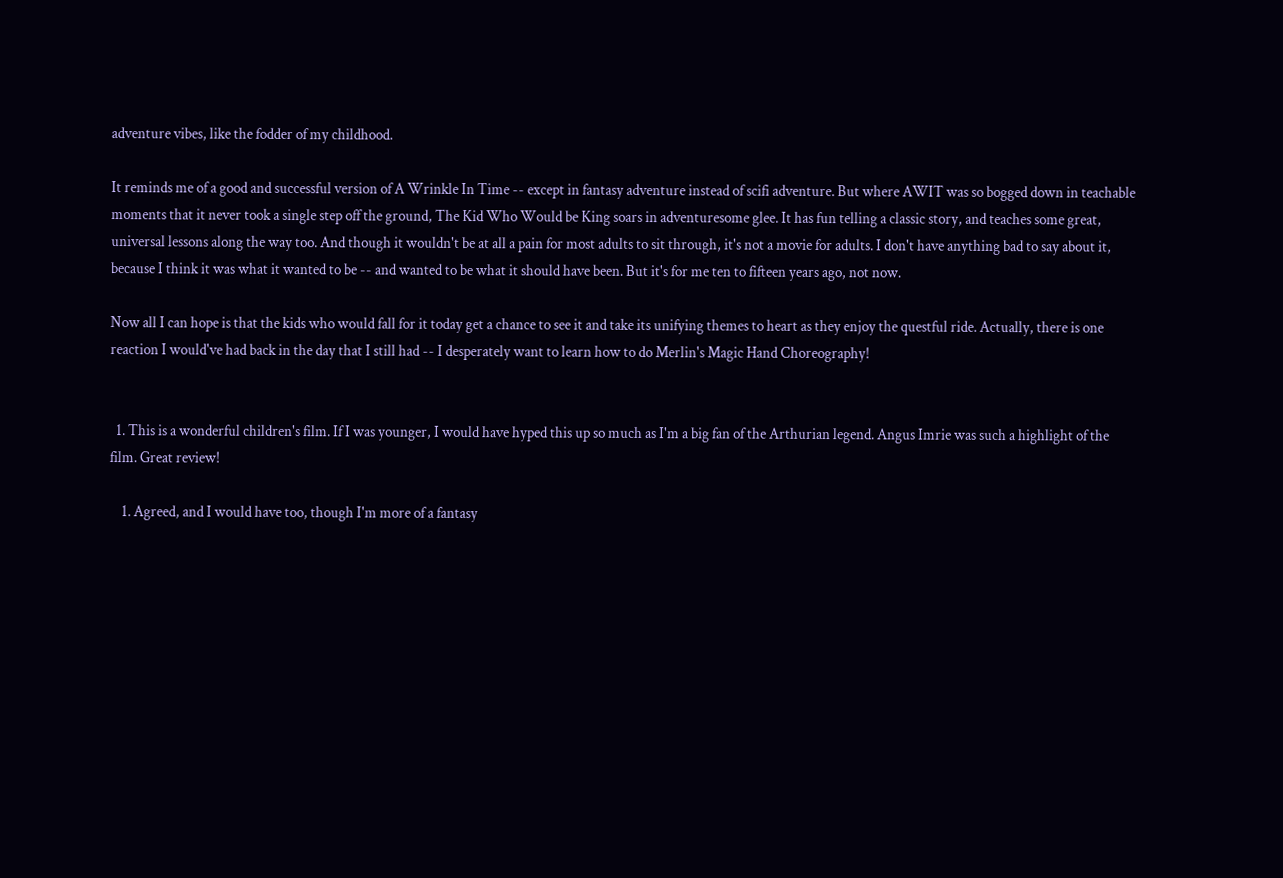adventure vibes, like the fodder of my childhood.

It reminds me of a good and successful version of A Wrinkle In Time -- except in fantasy adventure instead of scifi adventure. But where AWIT was so bogged down in teachable moments that it never took a single step off the ground, The Kid Who Would be King soars in adventuresome glee. It has fun telling a classic story, and teaches some great, universal lessons along the way too. And though it wouldn't be at all a pain for most adults to sit through, it's not a movie for adults. I don't have anything bad to say about it, because I think it was what it wanted to be -- and wanted to be what it should have been. But it's for me ten to fifteen years ago, not now.

Now all I can hope is that the kids who would fall for it today get a chance to see it and take its unifying themes to heart as they enjoy the questful ride. Actually, there is one reaction I would've had back in the day that I still had -- I desperately want to learn how to do Merlin's Magic Hand Choreography!


  1. This is a wonderful children's film. If I was younger, I would have hyped this up so much as I'm a big fan of the Arthurian legend. Angus Imrie was such a highlight of the film. Great review!

    1. Agreed, and I would have too, though I'm more of a fantasy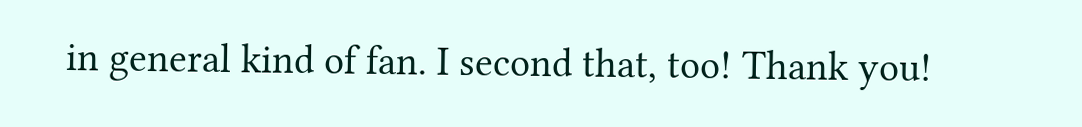in general kind of fan. I second that, too! Thank you!